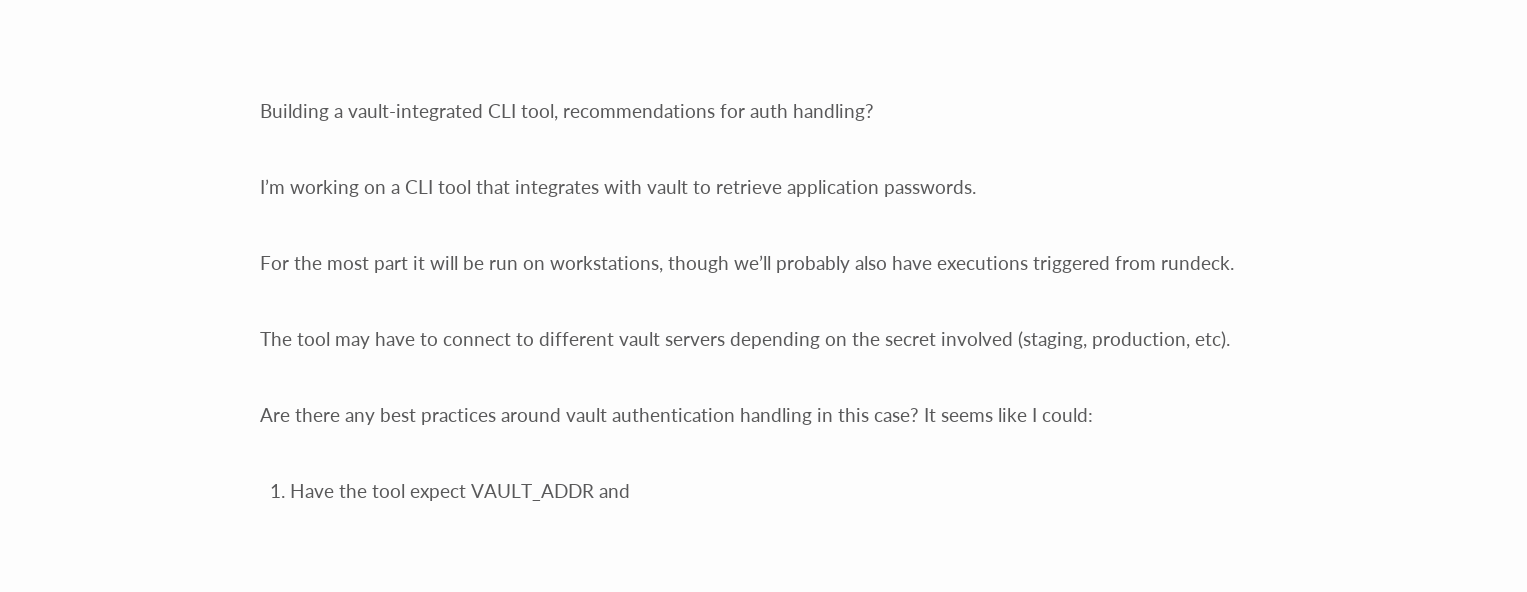Building a vault-integrated CLI tool, recommendations for auth handling?

I’m working on a CLI tool that integrates with vault to retrieve application passwords.

For the most part it will be run on workstations, though we’ll probably also have executions triggered from rundeck.

The tool may have to connect to different vault servers depending on the secret involved (staging, production, etc).

Are there any best practices around vault authentication handling in this case? It seems like I could:

  1. Have the tool expect VAULT_ADDR and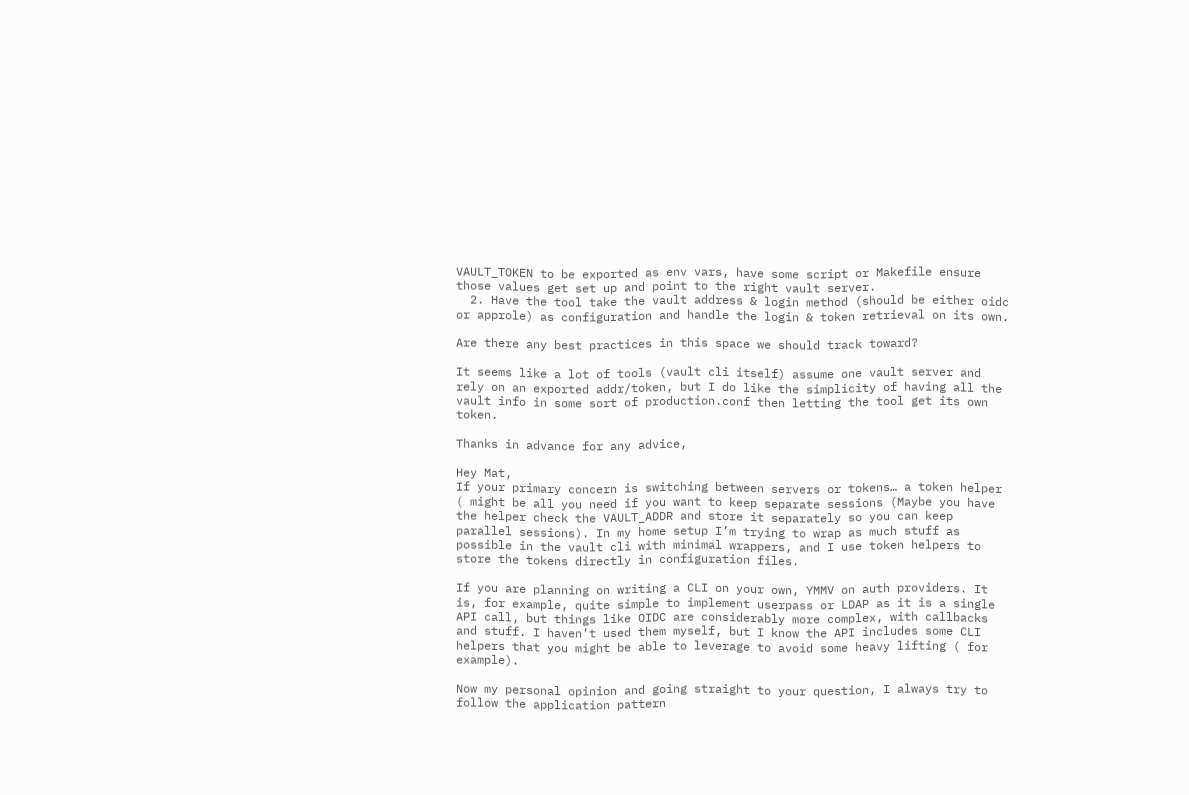VAULT_TOKEN to be exported as env vars, have some script or Makefile ensure those values get set up and point to the right vault server.
  2. Have the tool take the vault address & login method (should be either oidc or approle) as configuration and handle the login & token retrieval on its own.

Are there any best practices in this space we should track toward?

It seems like a lot of tools (vault cli itself) assume one vault server and rely on an exported addr/token, but I do like the simplicity of having all the vault info in some sort of production.conf then letting the tool get its own token.

Thanks in advance for any advice,

Hey Mat,
If your primary concern is switching between servers or tokens… a token helper ( might be all you need if you want to keep separate sessions (Maybe you have the helper check the VAULT_ADDR and store it separately so you can keep parallel sessions). In my home setup I’m trying to wrap as much stuff as possible in the vault cli with minimal wrappers, and I use token helpers to store the tokens directly in configuration files.

If you are planning on writing a CLI on your own, YMMV on auth providers. It is, for example, quite simple to implement userpass or LDAP as it is a single API call, but things like OIDC are considerably more complex, with callbacks and stuff. I haven’t used them myself, but I know the API includes some CLI helpers that you might be able to leverage to avoid some heavy lifting ( for example).

Now my personal opinion and going straight to your question, I always try to follow the application pattern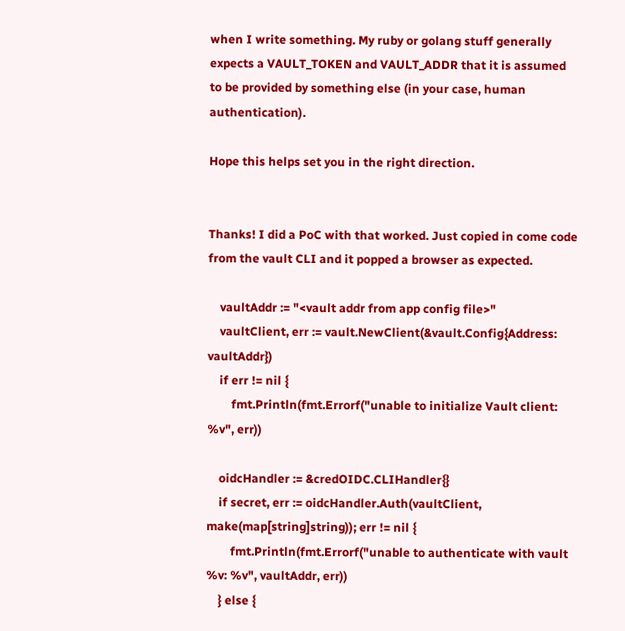when I write something. My ruby or golang stuff generally expects a VAULT_TOKEN and VAULT_ADDR that it is assumed to be provided by something else (in your case, human authentication).

Hope this helps set you in the right direction.


Thanks! I did a PoC with that worked. Just copied in come code from the vault CLI and it popped a browser as expected.

    vaultAddr := "<vault addr from app config file>"
    vaultClient, err := vault.NewClient(&vault.Config{Address: vaultAddr})
    if err != nil {
        fmt.Println(fmt.Errorf("unable to initialize Vault client: %v", err))

    oidcHandler := &credOIDC.CLIHandler{}
    if secret, err := oidcHandler.Auth(vaultClient, make(map[string]string)); err != nil {
        fmt.Println(fmt.Errorf("unable to authenticate with vault %v: %v", vaultAddr, err))
    } else {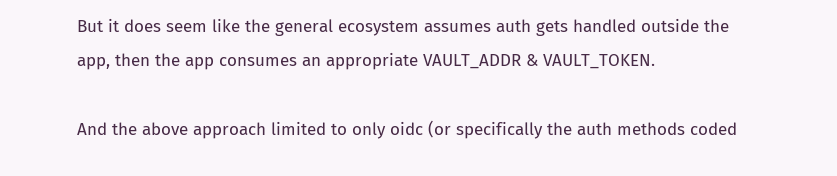But it does seem like the general ecosystem assumes auth gets handled outside the app, then the app consumes an appropriate VAULT_ADDR & VAULT_TOKEN.

And the above approach limited to only oidc (or specifically the auth methods coded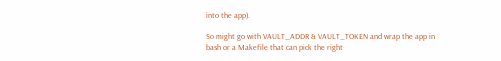into the app).

So might go with VAULT_ADDR & VAULT_TOKEN and wrap the app in bash or a Makefile that can pick the right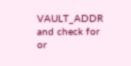VAULT_ADDR and check for or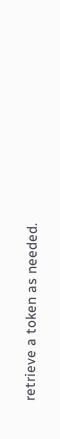retrieve a token as needed.